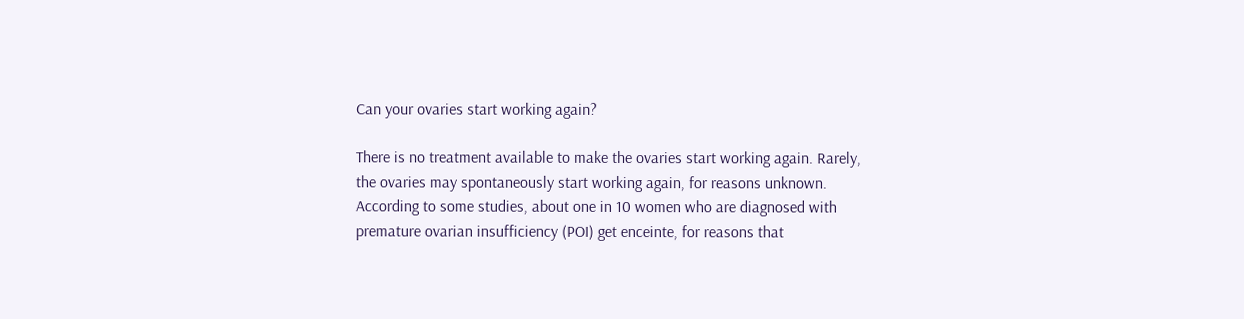Can your ovaries start working again?

There is no treatment available to make the ovaries start working again. Rarely, the ovaries may spontaneously start working again, for reasons unknown. According to some studies, about one in 10 women who are diagnosed with premature ovarian insufficiency (POI) get enceinte, for reasons that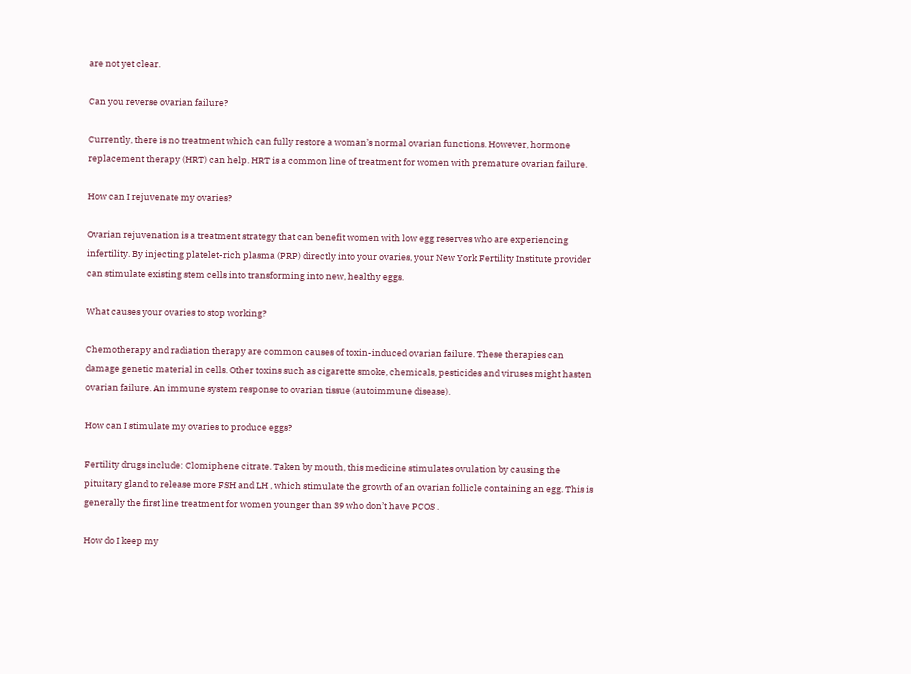are not yet clear.

Can you reverse ovarian failure?

Currently, there is no treatment which can fully restore a woman’s normal ovarian functions. However, hormone replacement therapy (HRT) can help. HRT is a common line of treatment for women with premature ovarian failure.

How can I rejuvenate my ovaries?

Ovarian rejuvenation is a treatment strategy that can benefit women with low egg reserves who are experiencing infertility. By injecting platelet-rich plasma (PRP) directly into your ovaries, your New York Fertility Institute provider can stimulate existing stem cells into transforming into new, healthy eggs.

What causes your ovaries to stop working?

Chemotherapy and radiation therapy are common causes of toxin-induced ovarian failure. These therapies can damage genetic material in cells. Other toxins such as cigarette smoke, chemicals, pesticides and viruses might hasten ovarian failure. An immune system response to ovarian tissue (autoimmune disease).

How can I stimulate my ovaries to produce eggs?

Fertility drugs include: Clomiphene citrate. Taken by mouth, this medicine stimulates ovulation by causing the pituitary gland to release more FSH and LH , which stimulate the growth of an ovarian follicle containing an egg. This is generally the first line treatment for women younger than 39 who don’t have PCOS .

How do I keep my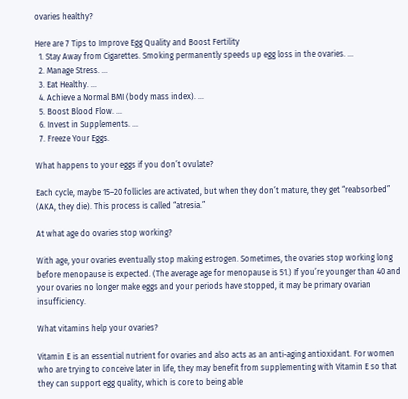ovaries healthy?

Here are 7 Tips to Improve Egg Quality and Boost Fertility
  1. Stay Away from Cigarettes. Smoking permanently speeds up egg loss in the ovaries. …
  2. Manage Stress. …
  3. Eat Healthy. …
  4. Achieve a Normal BMI (body mass index). …
  5. Boost Blood Flow. …
  6. Invest in Supplements. …
  7. Freeze Your Eggs.

What happens to your eggs if you don’t ovulate?

Each cycle, maybe 15–20 follicles are activated, but when they don’t mature, they get “reabsorbed” (AKA, they die). This process is called “atresia.”

At what age do ovaries stop working?

With age, your ovaries eventually stop making estrogen. Sometimes, the ovaries stop working long before menopause is expected. (The average age for menopause is 51.) If you’re younger than 40 and your ovaries no longer make eggs and your periods have stopped, it may be primary ovarian insufficiency.

What vitamins help your ovaries?

Vitamin E is an essential nutrient for ovaries and also acts as an anti-aging antioxidant. For women who are trying to conceive later in life, they may benefit from supplementing with Vitamin E so that they can support egg quality, which is core to being able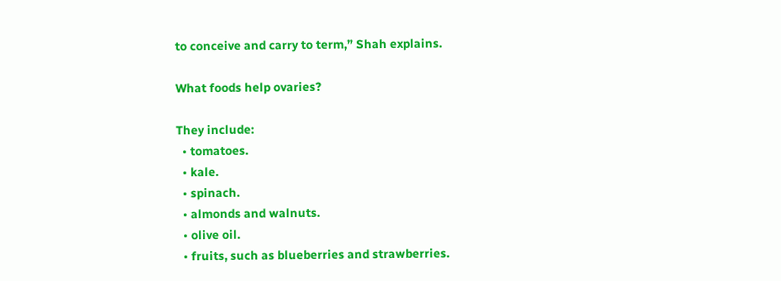to conceive and carry to term,” Shah explains.

What foods help ovaries?

They include:
  • tomatoes.
  • kale.
  • spinach.
  • almonds and walnuts.
  • olive oil.
  • fruits, such as blueberries and strawberries.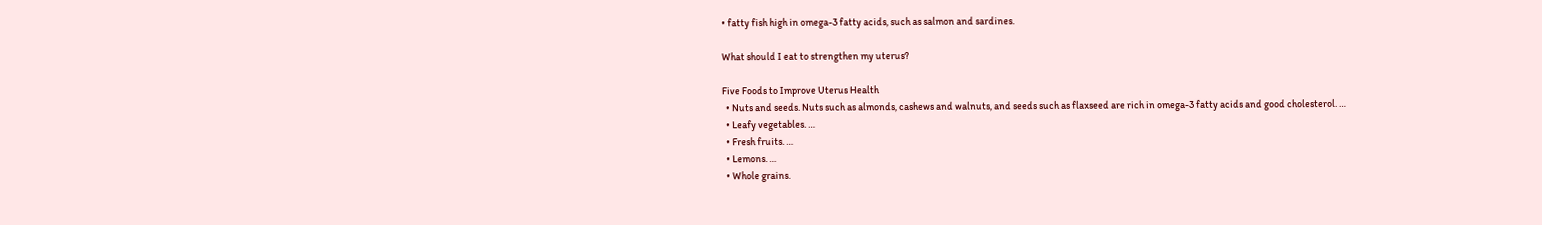• fatty fish high in omega-3 fatty acids, such as salmon and sardines.

What should I eat to strengthen my uterus?

Five Foods to Improve Uterus Health
  • Nuts and seeds. Nuts such as almonds, cashews and walnuts, and seeds such as flaxseed are rich in omega-3 fatty acids and good cholesterol. …
  • Leafy vegetables. …
  • Fresh fruits. …
  • Lemons. …
  • Whole grains.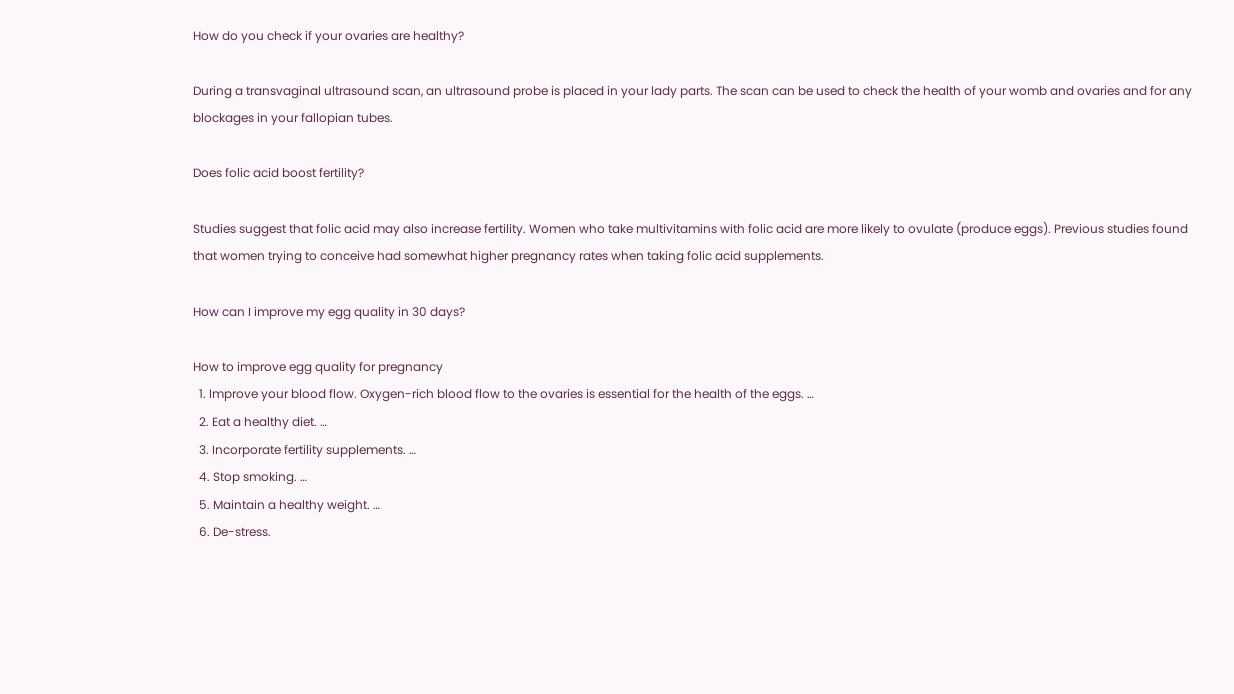How do you check if your ovaries are healthy?

During a transvaginal ultrasound scan, an ultrasound probe is placed in your lady parts. The scan can be used to check the health of your womb and ovaries and for any blockages in your fallopian tubes.

Does folic acid boost fertility?

Studies suggest that folic acid may also increase fertility. Women who take multivitamins with folic acid are more likely to ovulate (produce eggs). Previous studies found that women trying to conceive had somewhat higher pregnancy rates when taking folic acid supplements.

How can I improve my egg quality in 30 days?

How to improve egg quality for pregnancy
  1. Improve your blood flow. Oxygen-rich blood flow to the ovaries is essential for the health of the eggs. …
  2. Eat a healthy diet. …
  3. Incorporate fertility supplements. …
  4. Stop smoking. …
  5. Maintain a healthy weight. …
  6. De-stress.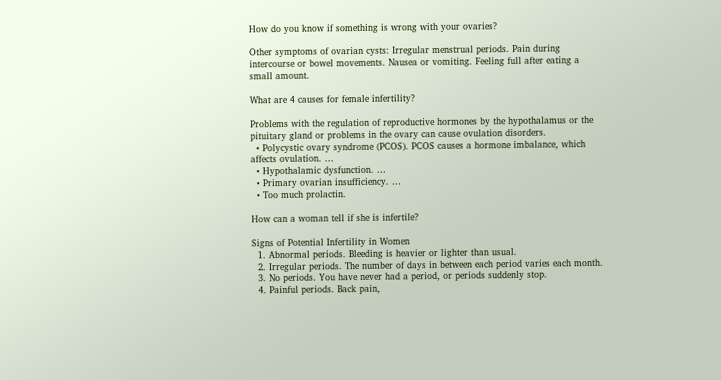How do you know if something is wrong with your ovaries?

Other symptoms of ovarian cysts: Irregular menstrual periods. Pain during intercourse or bowel movements. Nausea or vomiting. Feeling full after eating a small amount.

What are 4 causes for female infertility?

Problems with the regulation of reproductive hormones by the hypothalamus or the pituitary gland or problems in the ovary can cause ovulation disorders.
  • Polycystic ovary syndrome (PCOS). PCOS causes a hormone imbalance, which affects ovulation. …
  • Hypothalamic dysfunction. …
  • Primary ovarian insufficiency. …
  • Too much prolactin.

How can a woman tell if she is infertile?

Signs of Potential Infertility in Women
  1. Abnormal periods. Bleeding is heavier or lighter than usual.
  2. Irregular periods. The number of days in between each period varies each month.
  3. No periods. You have never had a period, or periods suddenly stop.
  4. Painful periods. Back pain,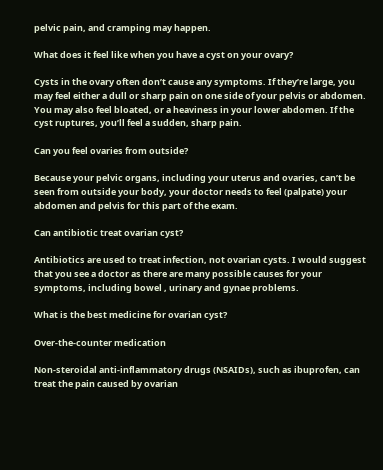pelvic pain, and cramping may happen.

What does it feel like when you have a cyst on your ovary?

Cysts in the ovary often don’t cause any symptoms. If they’re large, you may feel either a dull or sharp pain on one side of your pelvis or abdomen. You may also feel bloated, or a heaviness in your lower abdomen. If the cyst ruptures, you’ll feel a sudden, sharp pain.

Can you feel ovaries from outside?

Because your pelvic organs, including your uterus and ovaries, can’t be seen from outside your body, your doctor needs to feel (palpate) your abdomen and pelvis for this part of the exam.

Can antibiotic treat ovarian cyst?

Antibiotics are used to treat infection, not ovarian cysts. I would suggest that you see a doctor as there are many possible causes for your symptoms, including bowel , urinary and gynae problems.

What is the best medicine for ovarian cyst?

Over-the-counter medication

Non-steroidal anti-inflammatory drugs (NSAIDs), such as ibuprofen, can treat the pain caused by ovarian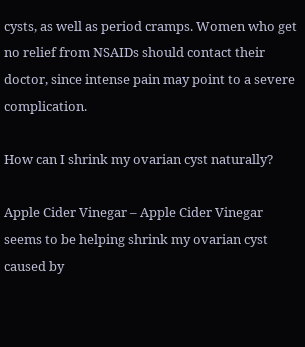cysts, as well as period cramps. Women who get no relief from NSAIDs should contact their doctor, since intense pain may point to a severe complication.

How can I shrink my ovarian cyst naturally?

Apple Cider Vinegar – Apple Cider Vinegar seems to be helping shrink my ovarian cyst caused by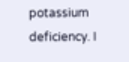potassium deficiency. I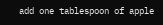add one tablespoon of apple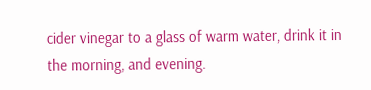cider vinegar to a glass of warm water, drink it in the morning, and evening.